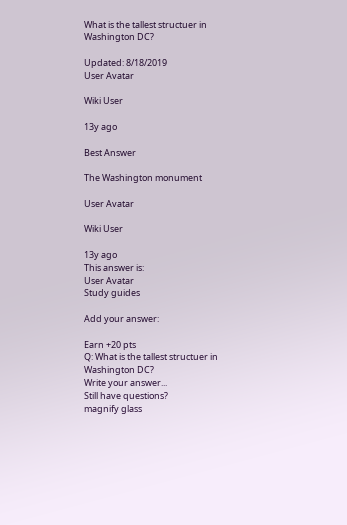What is the tallest structuer in Washington DC?

Updated: 8/18/2019
User Avatar

Wiki User

13y ago

Best Answer

The Washington monument

User Avatar

Wiki User

13y ago
This answer is:
User Avatar
Study guides

Add your answer:

Earn +20 pts
Q: What is the tallest structuer in Washington DC?
Write your answer...
Still have questions?
magnify glass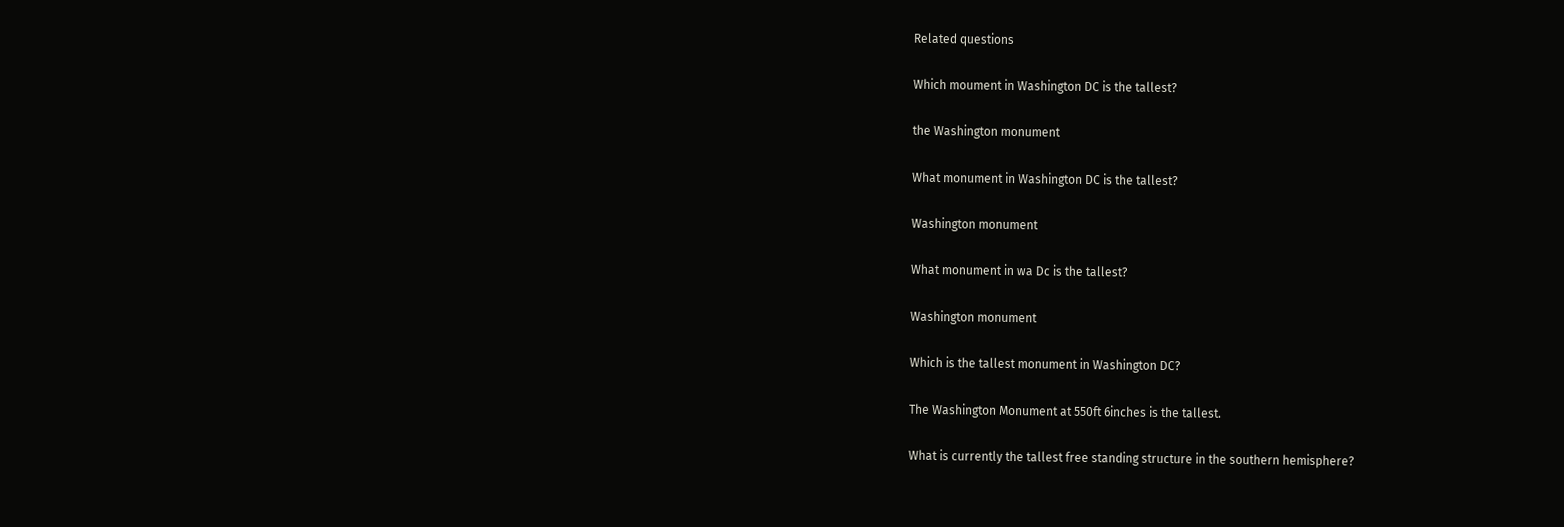Related questions

Which moument in Washington DC is the tallest?

the Washington monument

What monument in Washington DC is the tallest?

Washington monument

What monument in wa Dc is the tallest?

Washington monument

Which is the tallest monument in Washington DC?

The Washington Monument at 550ft 6inches is the tallest.

What is currently the tallest free standing structure in the southern hemisphere?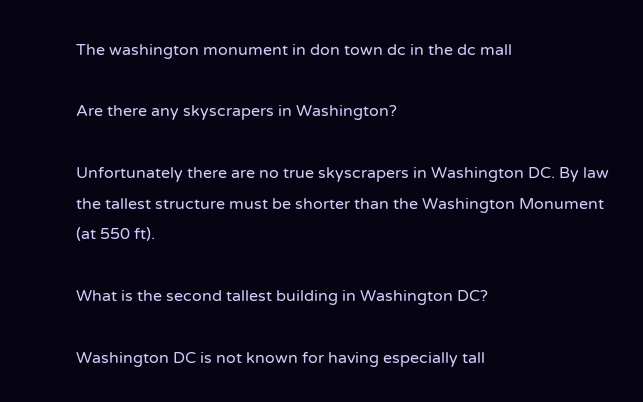The washington monument in don town dc in the dc mall

Are there any skyscrapers in Washington?

Unfortunately there are no true skyscrapers in Washington DC. By law the tallest structure must be shorter than the Washington Monument (at 550 ft).

What is the second tallest building in Washington DC?

Washington DC is not known for having especially tall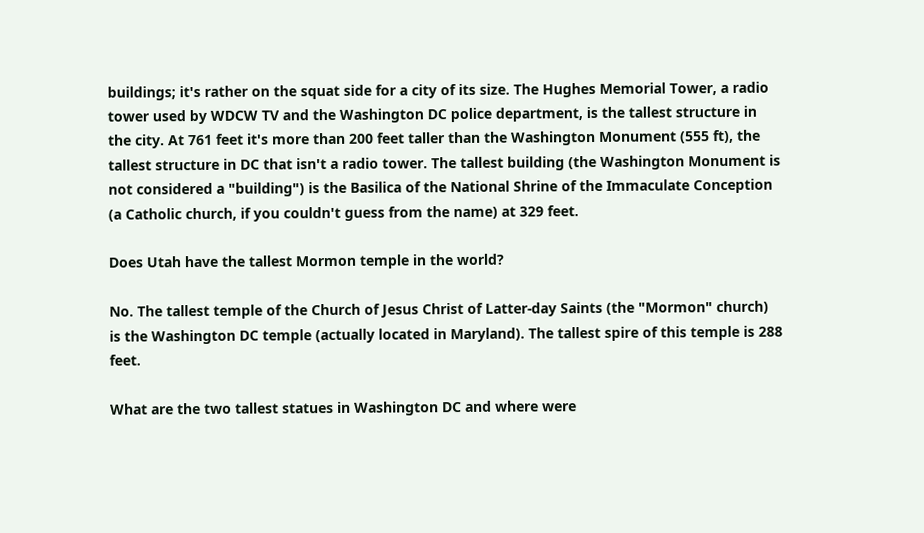buildings; it's rather on the squat side for a city of its size. The Hughes Memorial Tower, a radio tower used by WDCW TV and the Washington DC police department, is the tallest structure in the city. At 761 feet it's more than 200 feet taller than the Washington Monument (555 ft), the tallest structure in DC that isn't a radio tower. The tallest building (the Washington Monument is not considered a "building") is the Basilica of the National Shrine of the Immaculate Conception (a Catholic church, if you couldn't guess from the name) at 329 feet.

Does Utah have the tallest Mormon temple in the world?

No. The tallest temple of the Church of Jesus Christ of Latter-day Saints (the "Mormon" church) is the Washington DC temple (actually located in Maryland). The tallest spire of this temple is 288 feet.

What are the two tallest statues in Washington DC and where were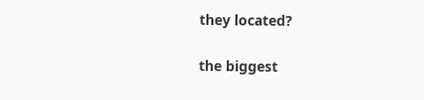they located?

the biggest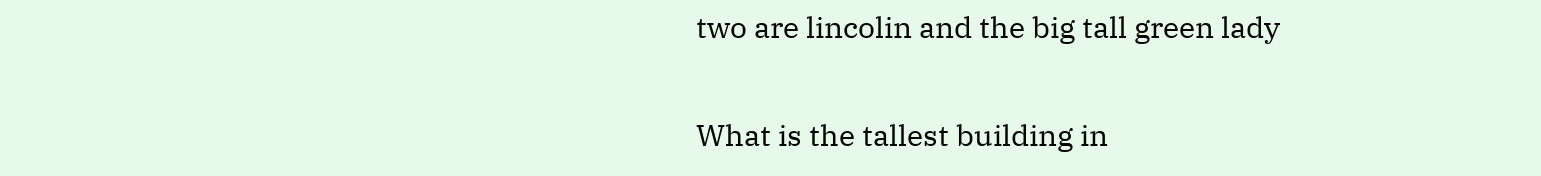two are lincolin and the big tall green lady

What is the tallest building in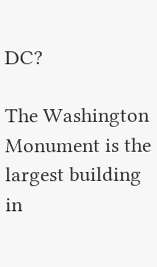DC?

The Washington Monument is the largest building in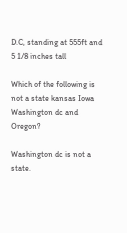D.C, standing at 555ft and 5 1/8 inches tall

Which of the following is not a state kansas Iowa Washington dc and Oregon?

Washington dc is not a state.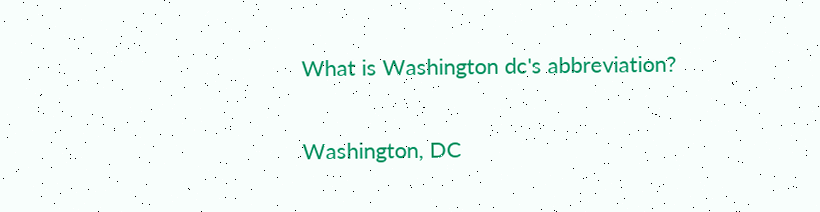What is Washington dc's abbreviation?

Washington, DC